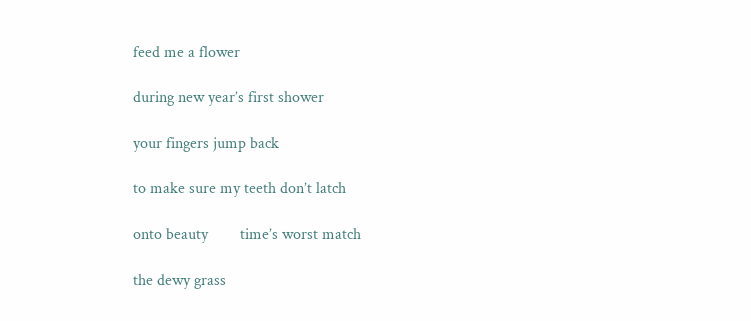feed me a flower

during new year’s first shower

your fingers jump back

to make sure my teeth don’t latch

onto beauty        time’s worst match

the dewy grass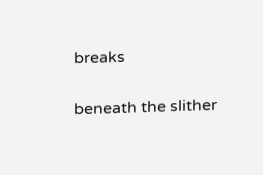breaks

beneath the slither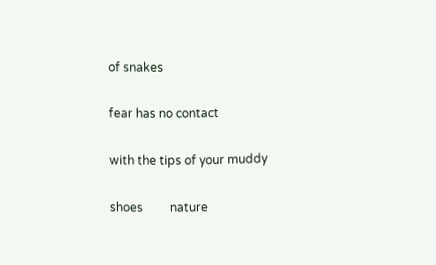of snakes

fear has no contact

with the tips of your muddy

shoes         nature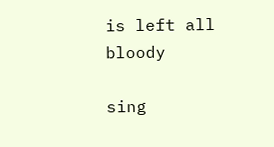is left all bloody

sing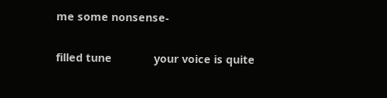me some nonsense-

filled tune              your voice is quite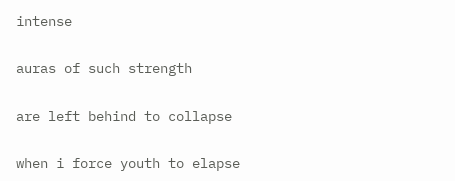intense

auras of such strength

are left behind to collapse

when i force youth to elapse